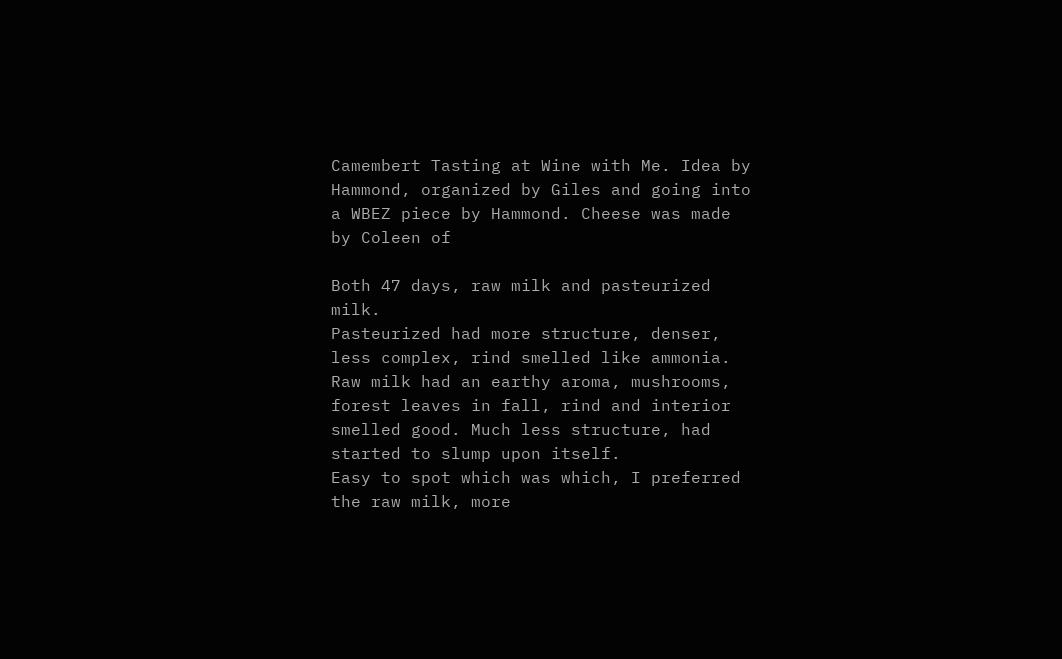Camembert Tasting at Wine with Me. Idea by Hammond, organized by Giles and going into a WBEZ piece by Hammond. Cheese was made by Coleen of

Both 47 days, raw milk and pasteurized milk.
Pasteurized had more structure, denser, less complex, rind smelled like ammonia.
Raw milk had an earthy aroma, mushrooms, forest leaves in fall, rind and interior smelled good. Much less structure, had started to slump upon itself.
Easy to spot which was which, I preferred the raw milk, more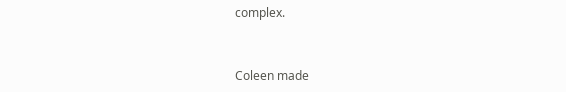complex.


Coleen made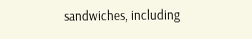sandwiches, including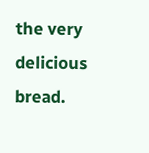the very delicious bread.